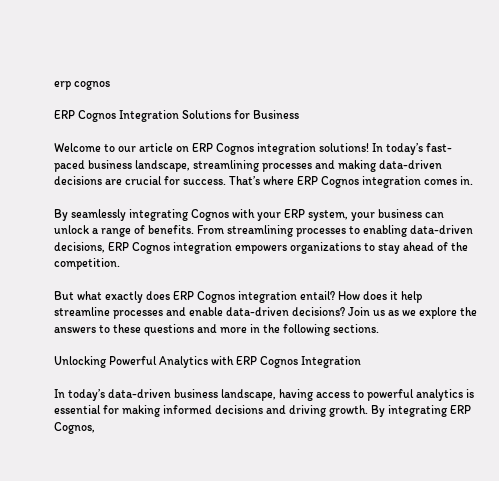erp cognos

ERP Cognos Integration Solutions for Business

Welcome to our article on ERP Cognos integration solutions! In today’s fast-paced business landscape, streamlining processes and making data-driven decisions are crucial for success. That’s where ERP Cognos integration comes in.

By seamlessly integrating Cognos with your ERP system, your business can unlock a range of benefits. From streamlining processes to enabling data-driven decisions, ERP Cognos integration empowers organizations to stay ahead of the competition.

But what exactly does ERP Cognos integration entail? How does it help streamline processes and enable data-driven decisions? Join us as we explore the answers to these questions and more in the following sections.

Unlocking Powerful Analytics with ERP Cognos Integration

In today’s data-driven business landscape, having access to powerful analytics is essential for making informed decisions and driving growth. By integrating ERP Cognos,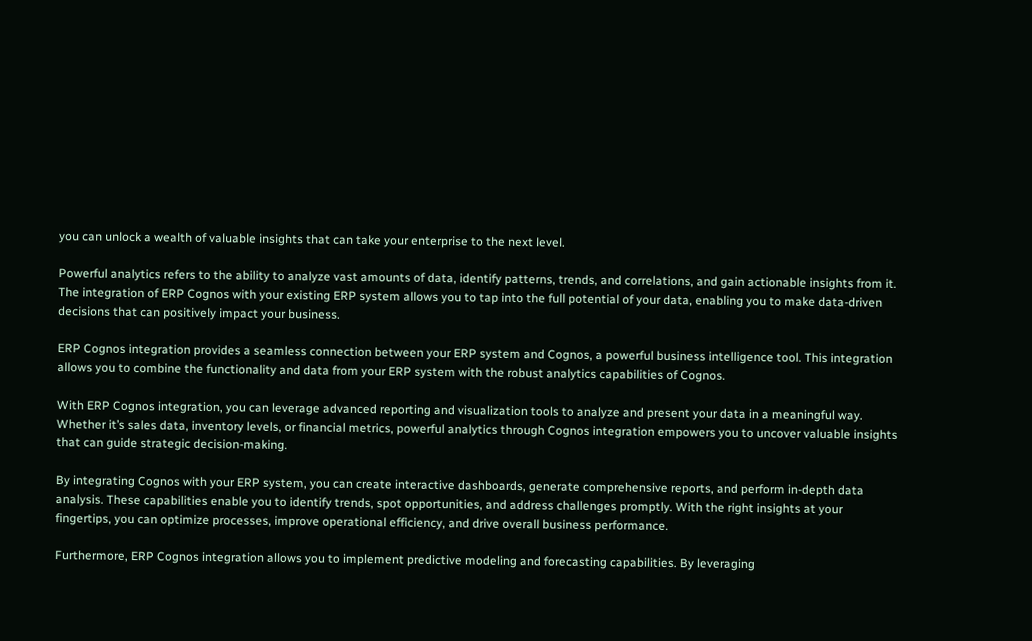you can unlock a wealth of valuable insights that can take your enterprise to the next level.

Powerful analytics refers to the ability to analyze vast amounts of data, identify patterns, trends, and correlations, and gain actionable insights from it. The integration of ERP Cognos with your existing ERP system allows you to tap into the full potential of your data, enabling you to make data-driven decisions that can positively impact your business.

ERP Cognos integration provides a seamless connection between your ERP system and Cognos, a powerful business intelligence tool. This integration allows you to combine the functionality and data from your ERP system with the robust analytics capabilities of Cognos.

With ERP Cognos integration, you can leverage advanced reporting and visualization tools to analyze and present your data in a meaningful way. Whether it’s sales data, inventory levels, or financial metrics, powerful analytics through Cognos integration empowers you to uncover valuable insights that can guide strategic decision-making.

By integrating Cognos with your ERP system, you can create interactive dashboards, generate comprehensive reports, and perform in-depth data analysis. These capabilities enable you to identify trends, spot opportunities, and address challenges promptly. With the right insights at your fingertips, you can optimize processes, improve operational efficiency, and drive overall business performance.

Furthermore, ERP Cognos integration allows you to implement predictive modeling and forecasting capabilities. By leveraging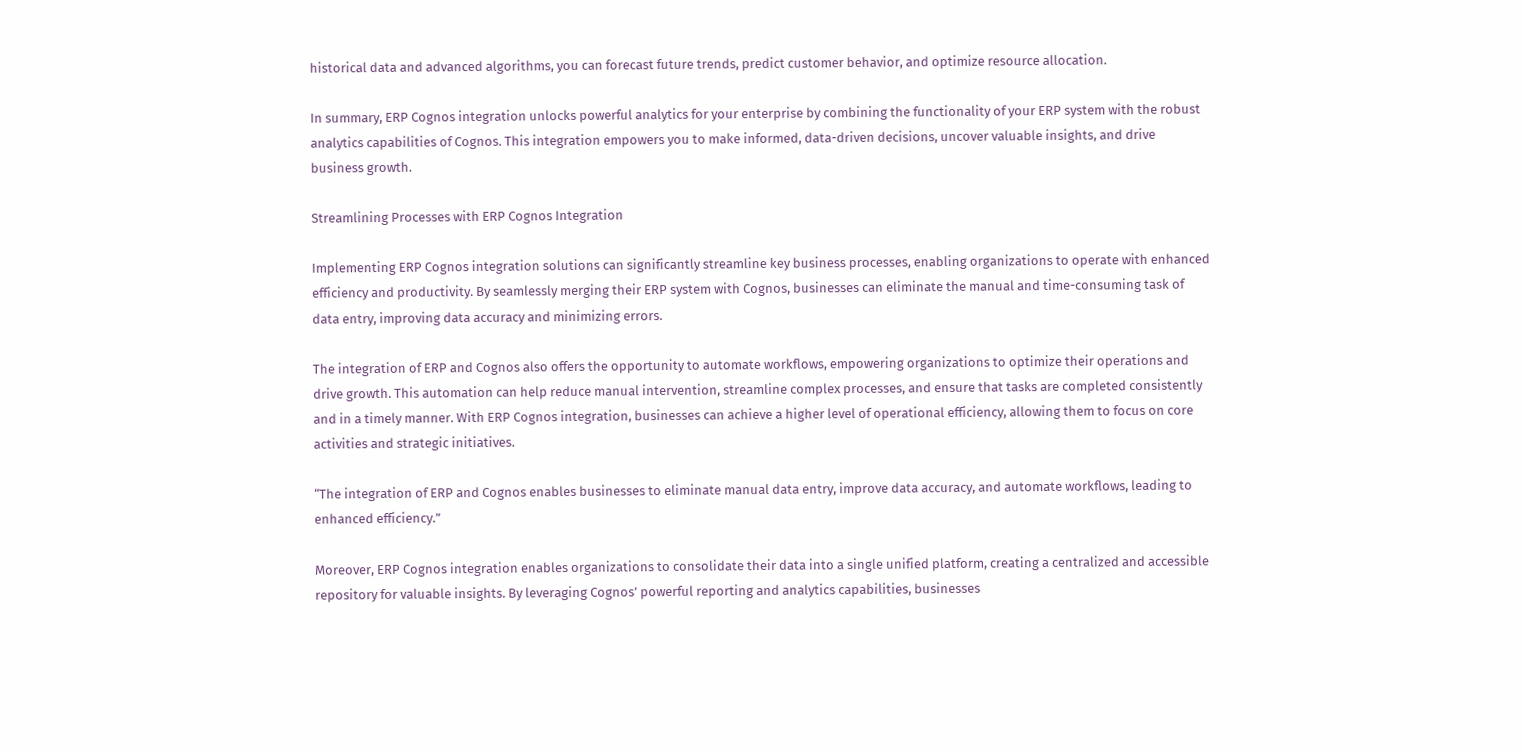historical data and advanced algorithms, you can forecast future trends, predict customer behavior, and optimize resource allocation.

In summary, ERP Cognos integration unlocks powerful analytics for your enterprise by combining the functionality of your ERP system with the robust analytics capabilities of Cognos. This integration empowers you to make informed, data-driven decisions, uncover valuable insights, and drive business growth.

Streamlining Processes with ERP Cognos Integration

Implementing ERP Cognos integration solutions can significantly streamline key business processes, enabling organizations to operate with enhanced efficiency and productivity. By seamlessly merging their ERP system with Cognos, businesses can eliminate the manual and time-consuming task of data entry, improving data accuracy and minimizing errors.

The integration of ERP and Cognos also offers the opportunity to automate workflows, empowering organizations to optimize their operations and drive growth. This automation can help reduce manual intervention, streamline complex processes, and ensure that tasks are completed consistently and in a timely manner. With ERP Cognos integration, businesses can achieve a higher level of operational efficiency, allowing them to focus on core activities and strategic initiatives.

“The integration of ERP and Cognos enables businesses to eliminate manual data entry, improve data accuracy, and automate workflows, leading to enhanced efficiency.”

Moreover, ERP Cognos integration enables organizations to consolidate their data into a single unified platform, creating a centralized and accessible repository for valuable insights. By leveraging Cognos’ powerful reporting and analytics capabilities, businesses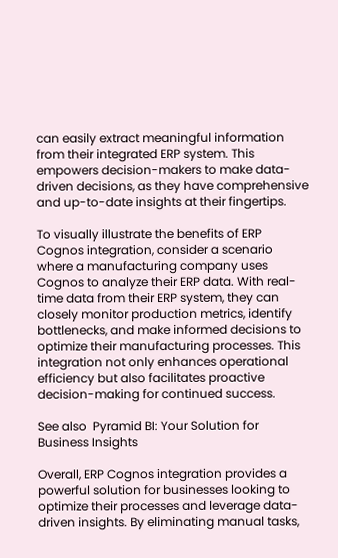can easily extract meaningful information from their integrated ERP system. This empowers decision-makers to make data-driven decisions, as they have comprehensive and up-to-date insights at their fingertips.

To visually illustrate the benefits of ERP Cognos integration, consider a scenario where a manufacturing company uses Cognos to analyze their ERP data. With real-time data from their ERP system, they can closely monitor production metrics, identify bottlenecks, and make informed decisions to optimize their manufacturing processes. This integration not only enhances operational efficiency but also facilitates proactive decision-making for continued success.

See also  Pyramid BI: Your Solution for Business Insights

Overall, ERP Cognos integration provides a powerful solution for businesses looking to optimize their processes and leverage data-driven insights. By eliminating manual tasks,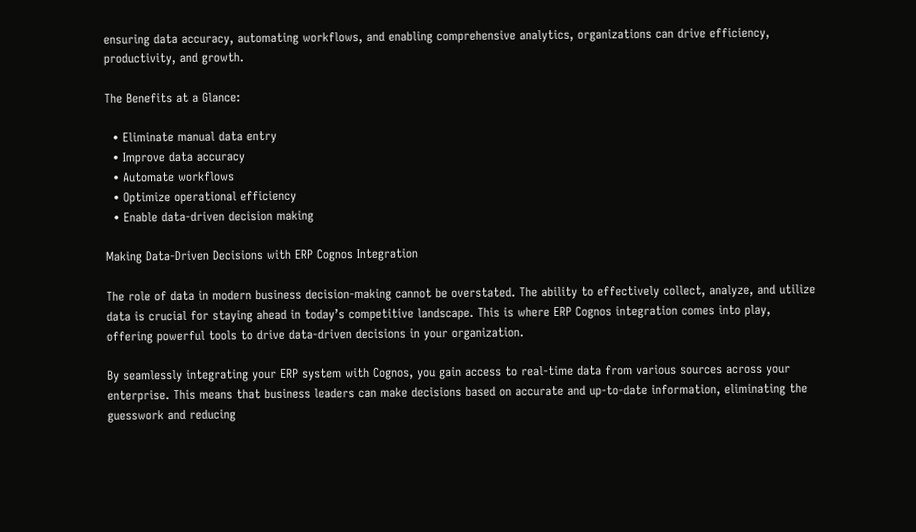ensuring data accuracy, automating workflows, and enabling comprehensive analytics, organizations can drive efficiency, productivity, and growth.

The Benefits at a Glance:

  • Eliminate manual data entry
  • Improve data accuracy
  • Automate workflows
  • Optimize operational efficiency
  • Enable data-driven decision making

Making Data-Driven Decisions with ERP Cognos Integration

The role of data in modern business decision-making cannot be overstated. The ability to effectively collect, analyze, and utilize data is crucial for staying ahead in today’s competitive landscape. This is where ERP Cognos integration comes into play, offering powerful tools to drive data-driven decisions in your organization.

By seamlessly integrating your ERP system with Cognos, you gain access to real-time data from various sources across your enterprise. This means that business leaders can make decisions based on accurate and up-to-date information, eliminating the guesswork and reducing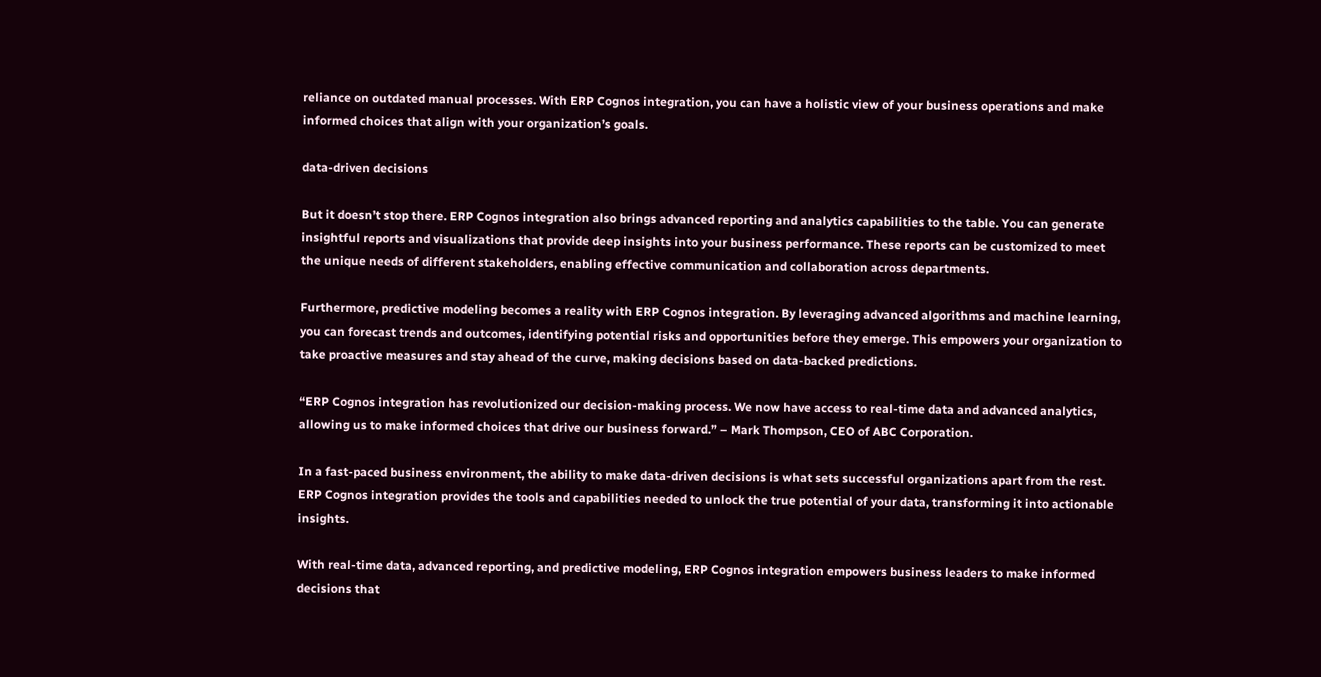reliance on outdated manual processes. With ERP Cognos integration, you can have a holistic view of your business operations and make informed choices that align with your organization’s goals.

data-driven decisions

But it doesn’t stop there. ERP Cognos integration also brings advanced reporting and analytics capabilities to the table. You can generate insightful reports and visualizations that provide deep insights into your business performance. These reports can be customized to meet the unique needs of different stakeholders, enabling effective communication and collaboration across departments.

Furthermore, predictive modeling becomes a reality with ERP Cognos integration. By leveraging advanced algorithms and machine learning, you can forecast trends and outcomes, identifying potential risks and opportunities before they emerge. This empowers your organization to take proactive measures and stay ahead of the curve, making decisions based on data-backed predictions.

“ERP Cognos integration has revolutionized our decision-making process. We now have access to real-time data and advanced analytics, allowing us to make informed choices that drive our business forward.” – Mark Thompson, CEO of ABC Corporation.

In a fast-paced business environment, the ability to make data-driven decisions is what sets successful organizations apart from the rest. ERP Cognos integration provides the tools and capabilities needed to unlock the true potential of your data, transforming it into actionable insights.

With real-time data, advanced reporting, and predictive modeling, ERP Cognos integration empowers business leaders to make informed decisions that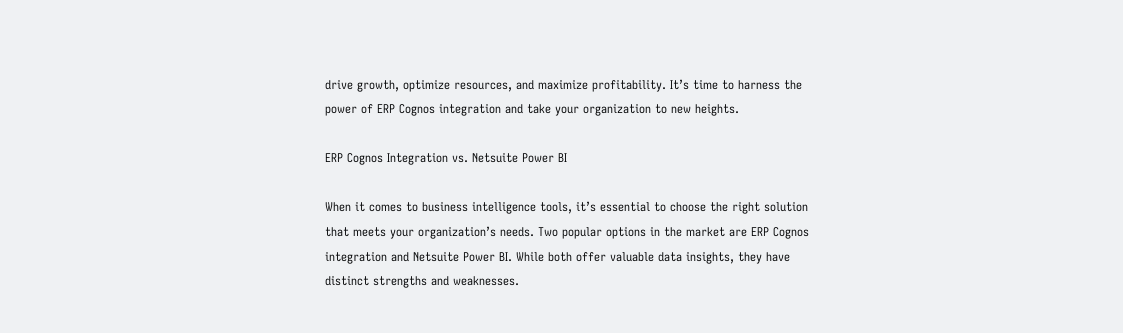drive growth, optimize resources, and maximize profitability. It’s time to harness the power of ERP Cognos integration and take your organization to new heights.

ERP Cognos Integration vs. Netsuite Power BI

When it comes to business intelligence tools, it’s essential to choose the right solution that meets your organization’s needs. Two popular options in the market are ERP Cognos integration and Netsuite Power BI. While both offer valuable data insights, they have distinct strengths and weaknesses.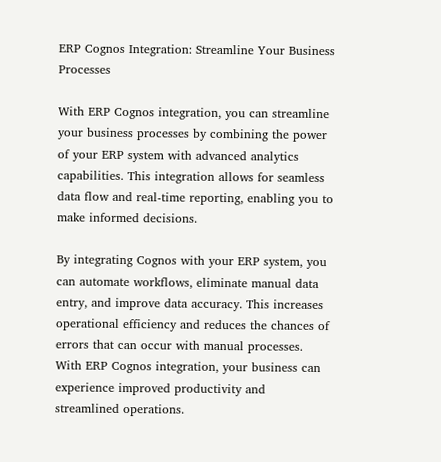ERP Cognos Integration: Streamline Your Business Processes

With ERP Cognos integration, you can streamline your business processes by combining the power of your ERP system with advanced analytics capabilities. This integration allows for seamless data flow and real-time reporting, enabling you to make informed decisions.

By integrating Cognos with your ERP system, you can automate workflows, eliminate manual data entry, and improve data accuracy. This increases operational efficiency and reduces the chances of errors that can occur with manual processes. With ERP Cognos integration, your business can experience improved productivity and streamlined operations.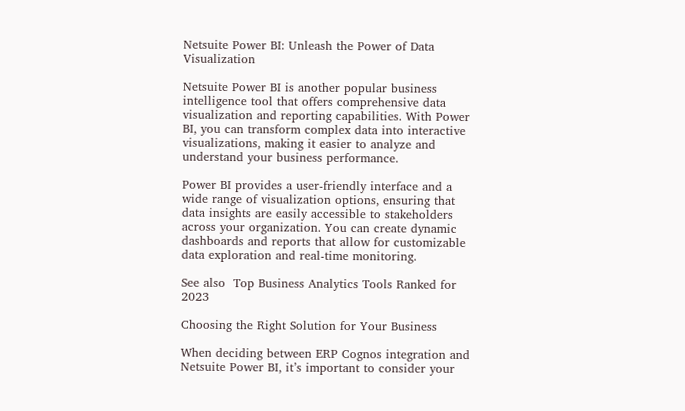Netsuite Power BI: Unleash the Power of Data Visualization

Netsuite Power BI is another popular business intelligence tool that offers comprehensive data visualization and reporting capabilities. With Power BI, you can transform complex data into interactive visualizations, making it easier to analyze and understand your business performance.

Power BI provides a user-friendly interface and a wide range of visualization options, ensuring that data insights are easily accessible to stakeholders across your organization. You can create dynamic dashboards and reports that allow for customizable data exploration and real-time monitoring.

See also  Top Business Analytics Tools Ranked for 2023

Choosing the Right Solution for Your Business

When deciding between ERP Cognos integration and Netsuite Power BI, it’s important to consider your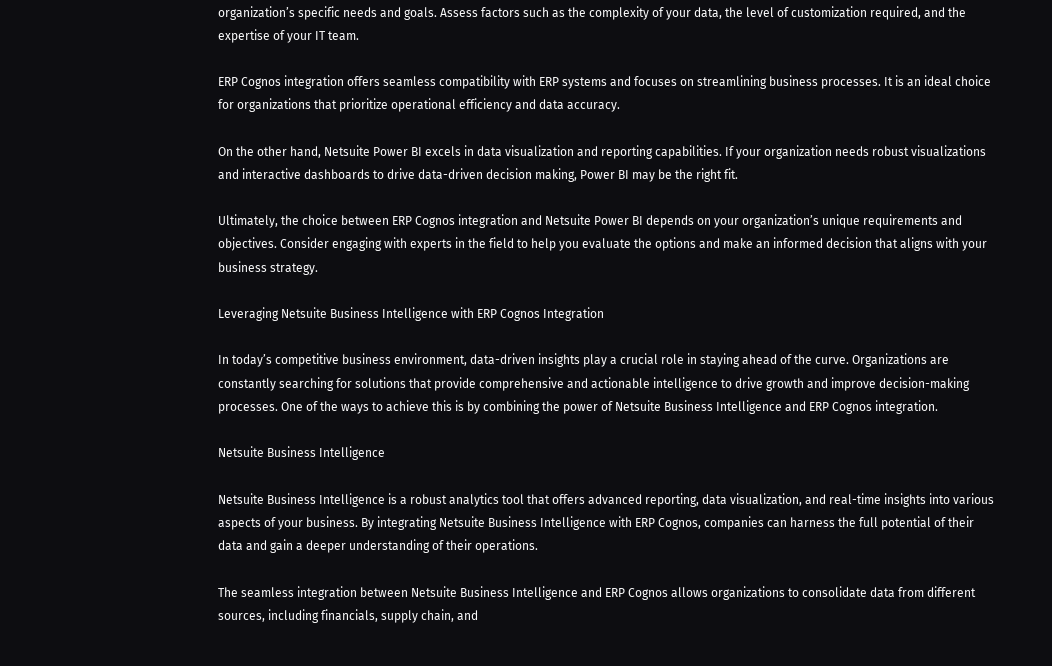organization’s specific needs and goals. Assess factors such as the complexity of your data, the level of customization required, and the expertise of your IT team.

ERP Cognos integration offers seamless compatibility with ERP systems and focuses on streamlining business processes. It is an ideal choice for organizations that prioritize operational efficiency and data accuracy.

On the other hand, Netsuite Power BI excels in data visualization and reporting capabilities. If your organization needs robust visualizations and interactive dashboards to drive data-driven decision making, Power BI may be the right fit.

Ultimately, the choice between ERP Cognos integration and Netsuite Power BI depends on your organization’s unique requirements and objectives. Consider engaging with experts in the field to help you evaluate the options and make an informed decision that aligns with your business strategy.

Leveraging Netsuite Business Intelligence with ERP Cognos Integration

In today’s competitive business environment, data-driven insights play a crucial role in staying ahead of the curve. Organizations are constantly searching for solutions that provide comprehensive and actionable intelligence to drive growth and improve decision-making processes. One of the ways to achieve this is by combining the power of Netsuite Business Intelligence and ERP Cognos integration.

Netsuite Business Intelligence

Netsuite Business Intelligence is a robust analytics tool that offers advanced reporting, data visualization, and real-time insights into various aspects of your business. By integrating Netsuite Business Intelligence with ERP Cognos, companies can harness the full potential of their data and gain a deeper understanding of their operations.

The seamless integration between Netsuite Business Intelligence and ERP Cognos allows organizations to consolidate data from different sources, including financials, supply chain, and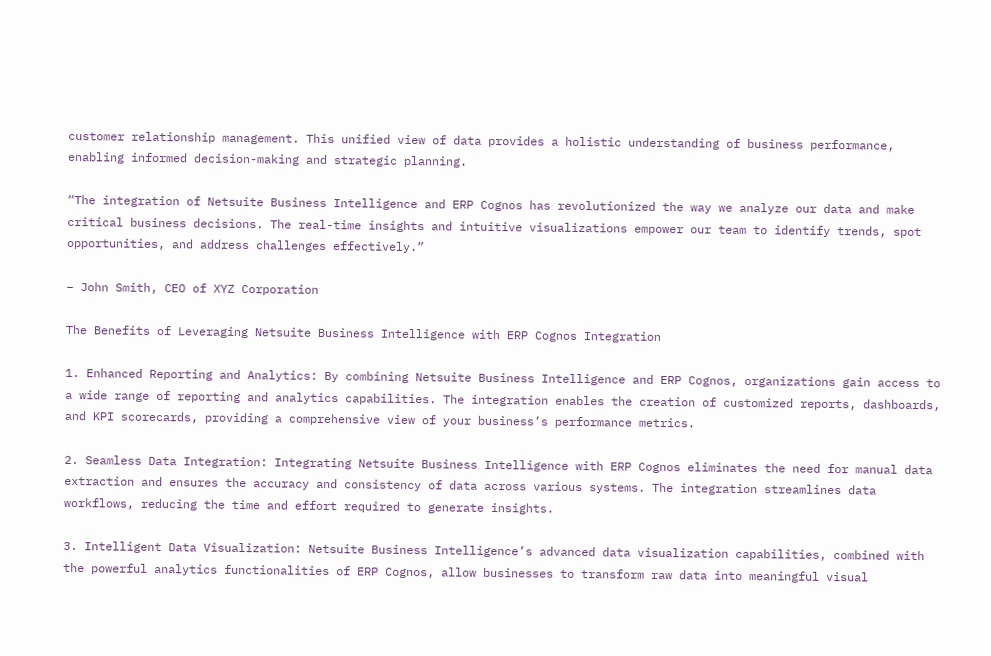customer relationship management. This unified view of data provides a holistic understanding of business performance, enabling informed decision-making and strategic planning.

“The integration of Netsuite Business Intelligence and ERP Cognos has revolutionized the way we analyze our data and make critical business decisions. The real-time insights and intuitive visualizations empower our team to identify trends, spot opportunities, and address challenges effectively.”

– John Smith, CEO of XYZ Corporation

The Benefits of Leveraging Netsuite Business Intelligence with ERP Cognos Integration

1. Enhanced Reporting and Analytics: By combining Netsuite Business Intelligence and ERP Cognos, organizations gain access to a wide range of reporting and analytics capabilities. The integration enables the creation of customized reports, dashboards, and KPI scorecards, providing a comprehensive view of your business’s performance metrics.

2. Seamless Data Integration: Integrating Netsuite Business Intelligence with ERP Cognos eliminates the need for manual data extraction and ensures the accuracy and consistency of data across various systems. The integration streamlines data workflows, reducing the time and effort required to generate insights.

3. Intelligent Data Visualization: Netsuite Business Intelligence’s advanced data visualization capabilities, combined with the powerful analytics functionalities of ERP Cognos, allow businesses to transform raw data into meaningful visual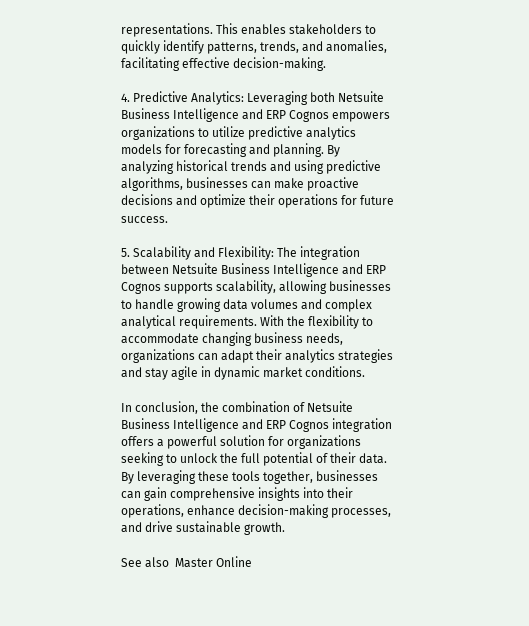representations. This enables stakeholders to quickly identify patterns, trends, and anomalies, facilitating effective decision-making.

4. Predictive Analytics: Leveraging both Netsuite Business Intelligence and ERP Cognos empowers organizations to utilize predictive analytics models for forecasting and planning. By analyzing historical trends and using predictive algorithms, businesses can make proactive decisions and optimize their operations for future success.

5. Scalability and Flexibility: The integration between Netsuite Business Intelligence and ERP Cognos supports scalability, allowing businesses to handle growing data volumes and complex analytical requirements. With the flexibility to accommodate changing business needs, organizations can adapt their analytics strategies and stay agile in dynamic market conditions.

In conclusion, the combination of Netsuite Business Intelligence and ERP Cognos integration offers a powerful solution for organizations seeking to unlock the full potential of their data. By leveraging these tools together, businesses can gain comprehensive insights into their operations, enhance decision-making processes, and drive sustainable growth.

See also  Master Online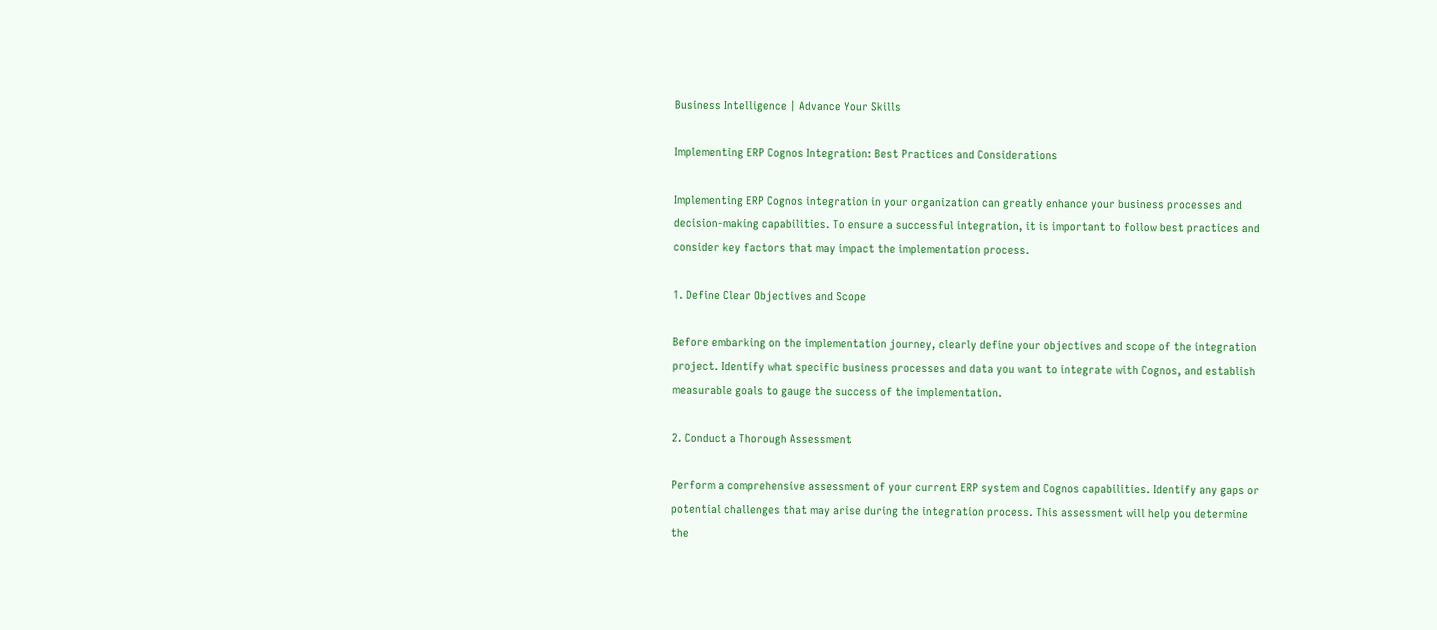Business Intelligence | Advance Your Skills

Implementing ERP Cognos Integration: Best Practices and Considerations

Implementing ERP Cognos integration in your organization can greatly enhance your business processes and decision-making capabilities. To ensure a successful integration, it is important to follow best practices and consider key factors that may impact the implementation process.

1. Define Clear Objectives and Scope

Before embarking on the implementation journey, clearly define your objectives and scope of the integration project. Identify what specific business processes and data you want to integrate with Cognos, and establish measurable goals to gauge the success of the implementation.

2. Conduct a Thorough Assessment

Perform a comprehensive assessment of your current ERP system and Cognos capabilities. Identify any gaps or potential challenges that may arise during the integration process. This assessment will help you determine the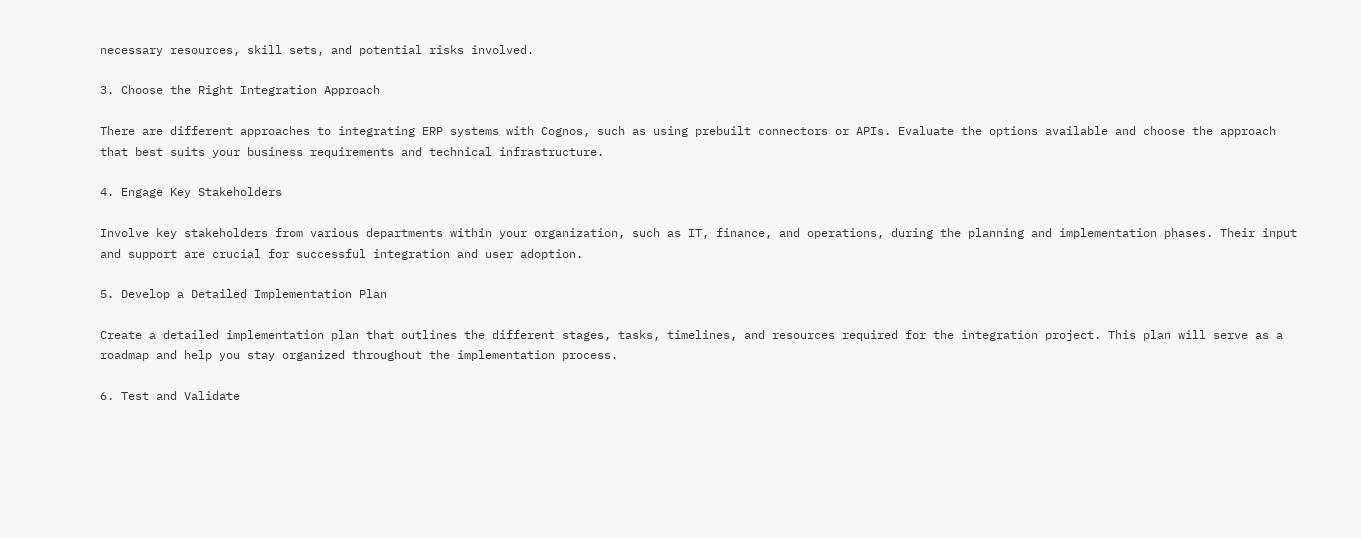necessary resources, skill sets, and potential risks involved.

3. Choose the Right Integration Approach

There are different approaches to integrating ERP systems with Cognos, such as using prebuilt connectors or APIs. Evaluate the options available and choose the approach that best suits your business requirements and technical infrastructure.

4. Engage Key Stakeholders

Involve key stakeholders from various departments within your organization, such as IT, finance, and operations, during the planning and implementation phases. Their input and support are crucial for successful integration and user adoption.

5. Develop a Detailed Implementation Plan

Create a detailed implementation plan that outlines the different stages, tasks, timelines, and resources required for the integration project. This plan will serve as a roadmap and help you stay organized throughout the implementation process.

6. Test and Validate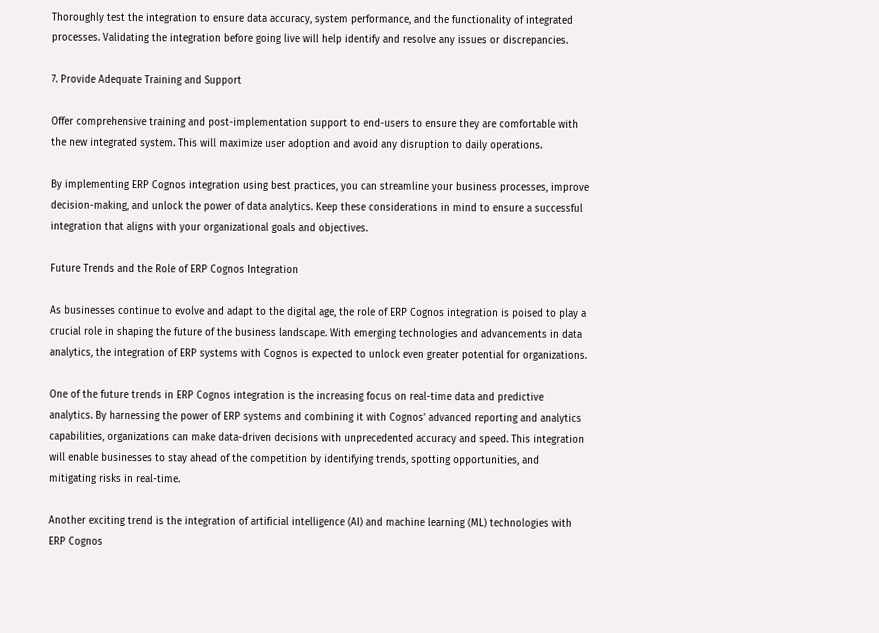Thoroughly test the integration to ensure data accuracy, system performance, and the functionality of integrated processes. Validating the integration before going live will help identify and resolve any issues or discrepancies.

7. Provide Adequate Training and Support

Offer comprehensive training and post-implementation support to end-users to ensure they are comfortable with the new integrated system. This will maximize user adoption and avoid any disruption to daily operations.

By implementing ERP Cognos integration using best practices, you can streamline your business processes, improve decision-making, and unlock the power of data analytics. Keep these considerations in mind to ensure a successful integration that aligns with your organizational goals and objectives.

Future Trends and the Role of ERP Cognos Integration

As businesses continue to evolve and adapt to the digital age, the role of ERP Cognos integration is poised to play a crucial role in shaping the future of the business landscape. With emerging technologies and advancements in data analytics, the integration of ERP systems with Cognos is expected to unlock even greater potential for organizations.

One of the future trends in ERP Cognos integration is the increasing focus on real-time data and predictive analytics. By harnessing the power of ERP systems and combining it with Cognos’ advanced reporting and analytics capabilities, organizations can make data-driven decisions with unprecedented accuracy and speed. This integration will enable businesses to stay ahead of the competition by identifying trends, spotting opportunities, and mitigating risks in real-time.

Another exciting trend is the integration of artificial intelligence (AI) and machine learning (ML) technologies with ERP Cognos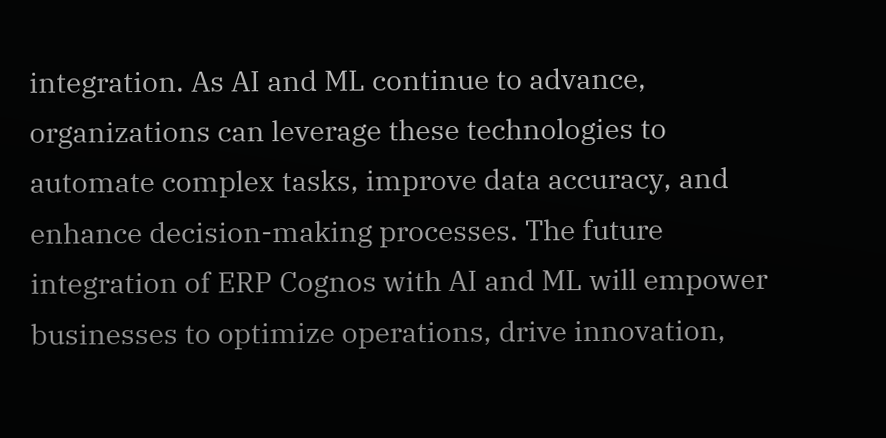integration. As AI and ML continue to advance, organizations can leverage these technologies to automate complex tasks, improve data accuracy, and enhance decision-making processes. The future integration of ERP Cognos with AI and ML will empower businesses to optimize operations, drive innovation,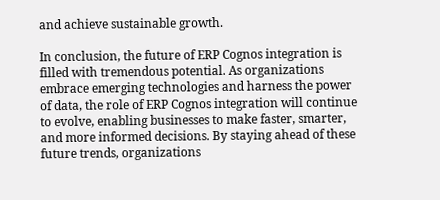and achieve sustainable growth.

In conclusion, the future of ERP Cognos integration is filled with tremendous potential. As organizations embrace emerging technologies and harness the power of data, the role of ERP Cognos integration will continue to evolve, enabling businesses to make faster, smarter, and more informed decisions. By staying ahead of these future trends, organizations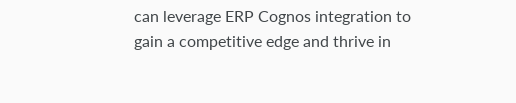can leverage ERP Cognos integration to gain a competitive edge and thrive in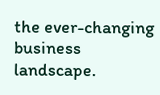the ever-changing business landscape.